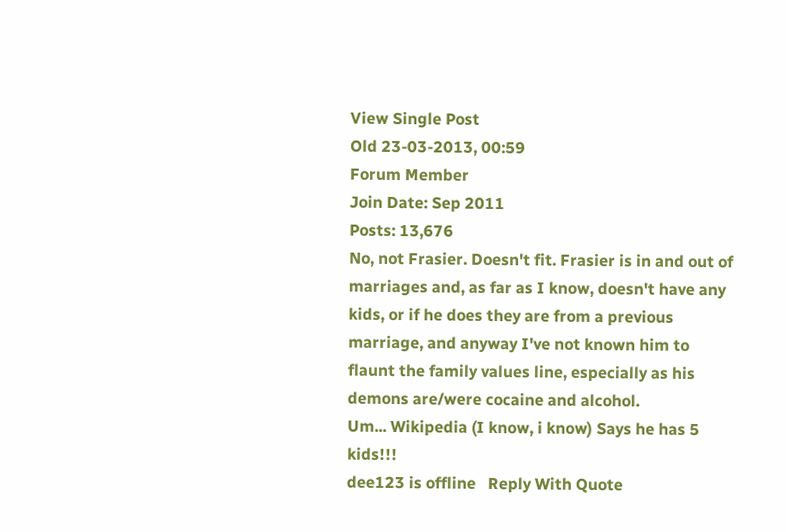View Single Post
Old 23-03-2013, 00:59
Forum Member
Join Date: Sep 2011
Posts: 13,676
No, not Frasier. Doesn't fit. Frasier is in and out of marriages and, as far as I know, doesn't have any kids, or if he does they are from a previous marriage, and anyway I've not known him to flaunt the family values line, especially as his demons are/were cocaine and alcohol.
Um... Wikipedia (I know, i know) Says he has 5 kids!!!
dee123 is offline   Reply With Quote